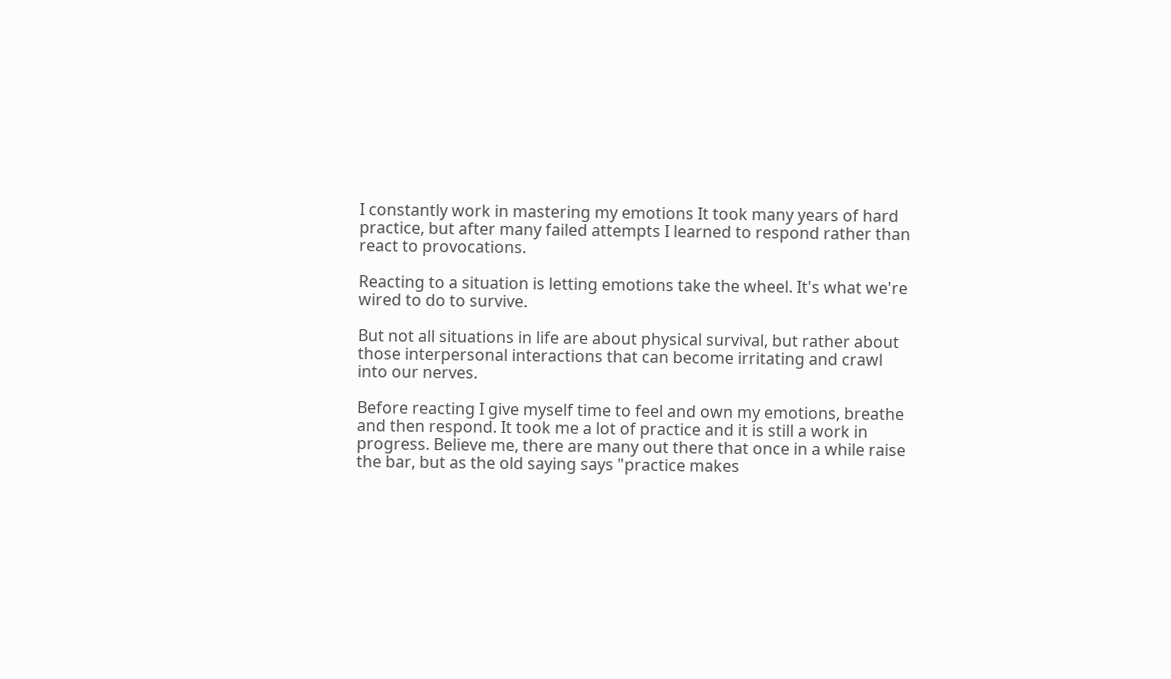I constantly work in mastering my emotions It took many years of hard practice, but after many failed attempts I learned to respond rather than react to provocations.

Reacting to a situation is letting emotions take the wheel. It's what we're wired to do to survive.

But not all situations in life are about physical survival, but rather about those interpersonal interactions that can become irritating and crawl into our nerves.

Before reacting I give myself time to feel and own my emotions, breathe and then respond. It took me a lot of practice and it is still a work in progress. Believe me, there are many out there that once in a while raise the bar, but as the old saying says "practice makes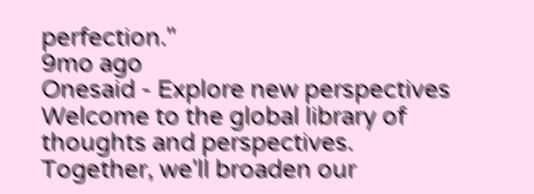perfection."
9mo ago
Onesaid - Explore new perspectives
Welcome to the global library of thoughts and perspectives. Together, we'll broaden our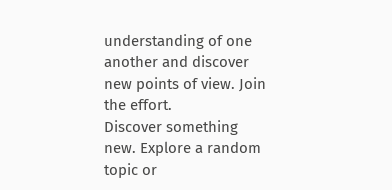understanding of one another and discover new points of view. Join the effort.
Discover something new. Explore a random topic or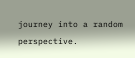journey into a random perspective.